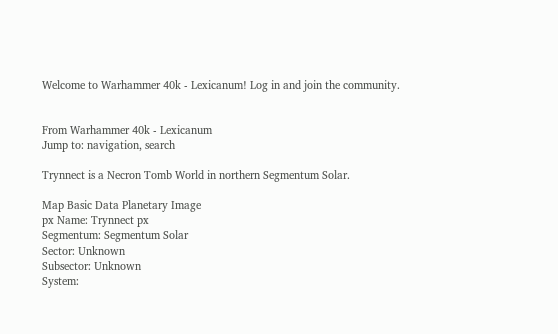Welcome to Warhammer 40k - Lexicanum! Log in and join the community.


From Warhammer 40k - Lexicanum
Jump to: navigation, search

Trynnect is a Necron Tomb World in northern Segmentum Solar.

Map Basic Data Planetary Image
px Name: Trynnect px
Segmentum: Segmentum Solar
Sector: Unknown
Subsector: Unknown
System: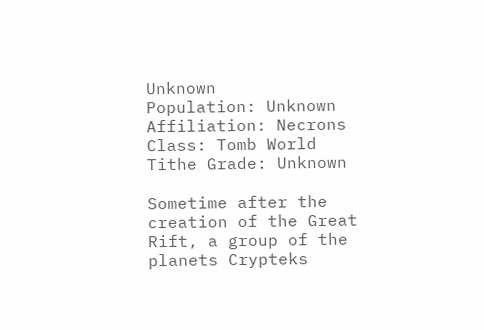Unknown
Population: Unknown
Affiliation: Necrons
Class: Tomb World
Tithe Grade: Unknown

Sometime after the creation of the Great Rift, a group of the planets Crypteks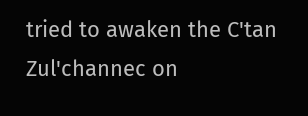tried to awaken the C'tan Zul'channec on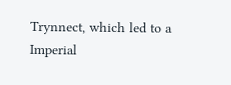Trynnect, which led to a Imperial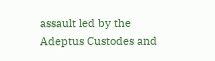assault led by the Adeptus Custodes and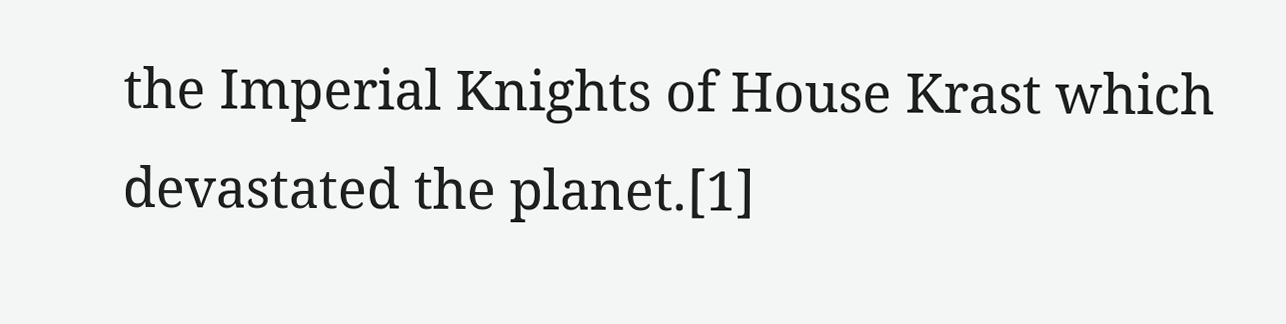the Imperial Knights of House Krast which devastated the planet.[1]